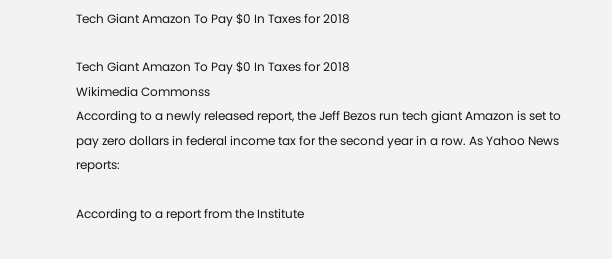Tech Giant Amazon To Pay $0 In Taxes for 2018

Tech Giant Amazon To Pay $0 In Taxes for 2018
Wikimedia Commonss
According to a newly released report, the Jeff Bezos run tech giant Amazon is set to pay zero dollars in federal income tax for the second year in a row. As Yahoo News reports:

According to a report from the Institute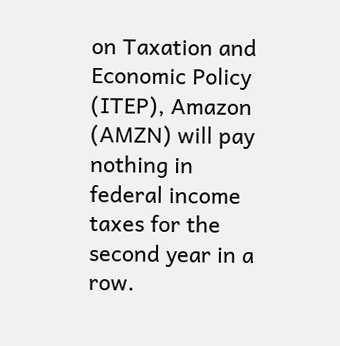on Taxation and Economic Policy (ITEP), Amazon (AMZN) will pay nothing in federal income taxes for the second year in a row.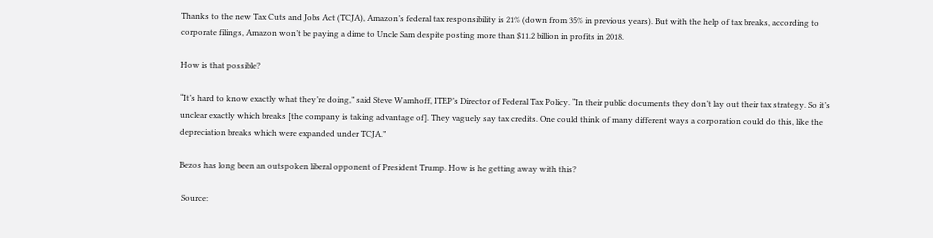Thanks to the new Tax Cuts and Jobs Act (TCJA), Amazon’s federal tax responsibility is 21% (down from 35% in previous years). But with the help of tax breaks, according to corporate filings, Amazon won’t be paying a dime to Uncle Sam despite posting more than $11.2 billion in profits in 2018.

How is that possible?

“It’s hard to know exactly what they’re doing,” said Steve Wamhoff, ITEP’s Director of Federal Tax Policy. “In their public documents they don’t lay out their tax strategy. So it’s unclear exactly which breaks [the company is taking advantage of]. They vaguely say tax credits. One could think of many different ways a corporation could do this, like the depreciation breaks which were expanded under TCJA.”

Bezos has long been an outspoken liberal opponent of President Trump. How is he getting away with this?

 Source: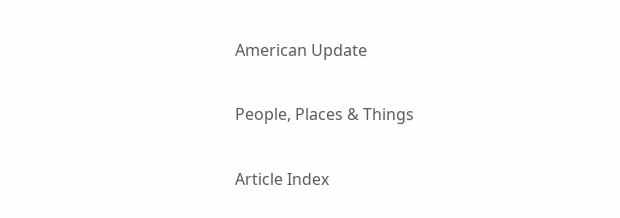American Update

People, Places & Things

Article Index